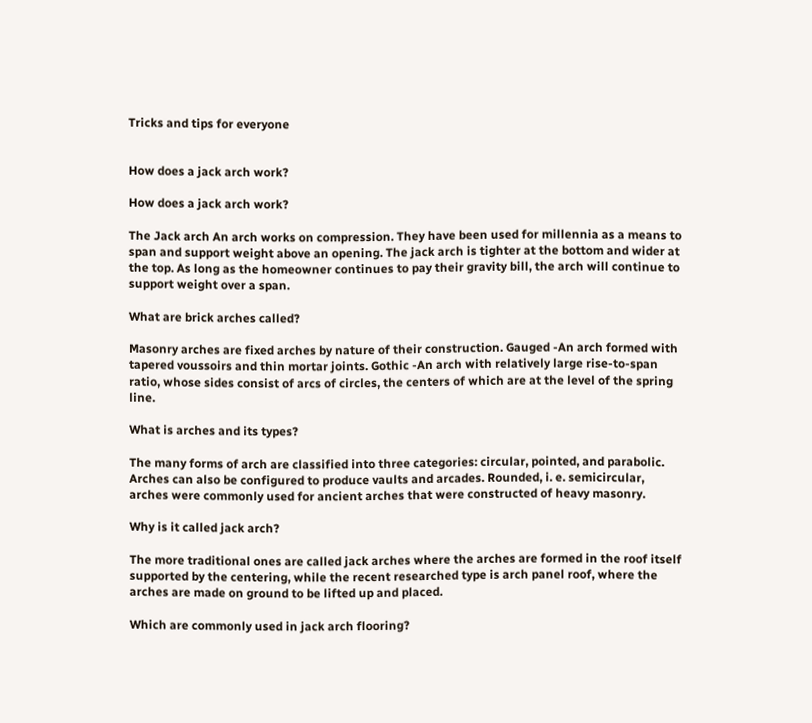Tricks and tips for everyone


How does a jack arch work?

How does a jack arch work?

The Jack arch An arch works on compression. They have been used for millennia as a means to span and support weight above an opening. The jack arch is tighter at the bottom and wider at the top. As long as the homeowner continues to pay their gravity bill, the arch will continue to support weight over a span.

What are brick arches called?

Masonry arches are fixed arches by nature of their construction. Gauged -An arch formed with tapered voussoirs and thin mortar joints. Gothic -An arch with relatively large rise-to-span ratio, whose sides consist of arcs of circles, the centers of which are at the level of the spring line.

What is arches and its types?

The many forms of arch are classified into three categories: circular, pointed, and parabolic. Arches can also be configured to produce vaults and arcades. Rounded, i. e. semicircular, arches were commonly used for ancient arches that were constructed of heavy masonry.

Why is it called jack arch?

The more traditional ones are called jack arches where the arches are formed in the roof itself supported by the centering, while the recent researched type is arch panel roof, where the arches are made on ground to be lifted up and placed.

Which are commonly used in jack arch flooring?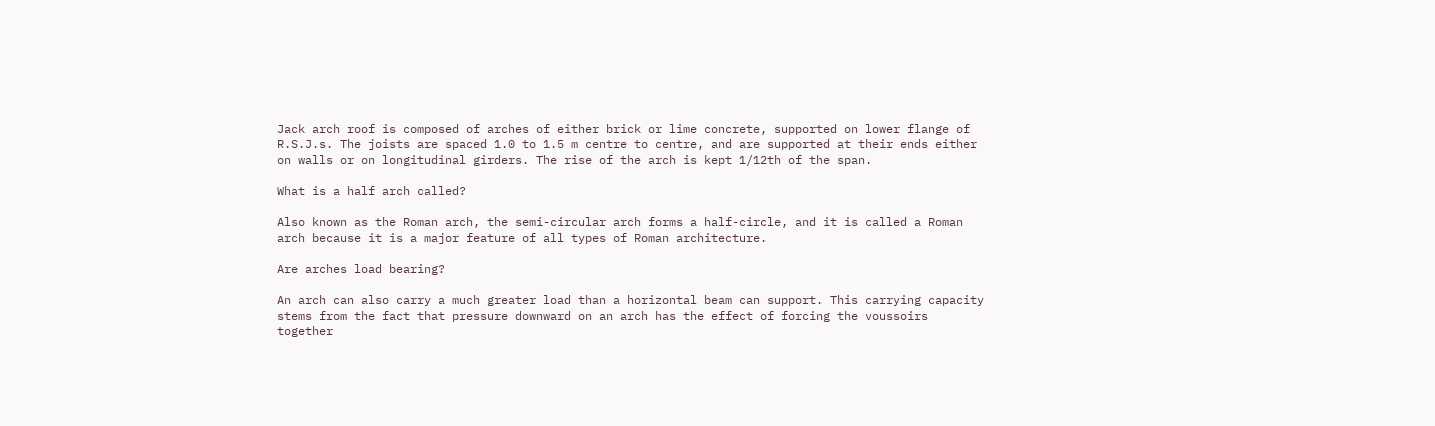Jack arch roof is composed of arches of either brick or lime concrete, supported on lower flange of R.S.J.s. The joists are spaced 1.0 to 1.5 m centre to centre, and are supported at their ends either on walls or on longitudinal girders. The rise of the arch is kept 1/12th of the span.

What is a half arch called?

Also known as the Roman arch, the semi-circular arch forms a half-circle, and it is called a Roman arch because it is a major feature of all types of Roman architecture.

Are arches load bearing?

An arch can also carry a much greater load than a horizontal beam can support. This carrying capacity stems from the fact that pressure downward on an arch has the effect of forcing the voussoirs together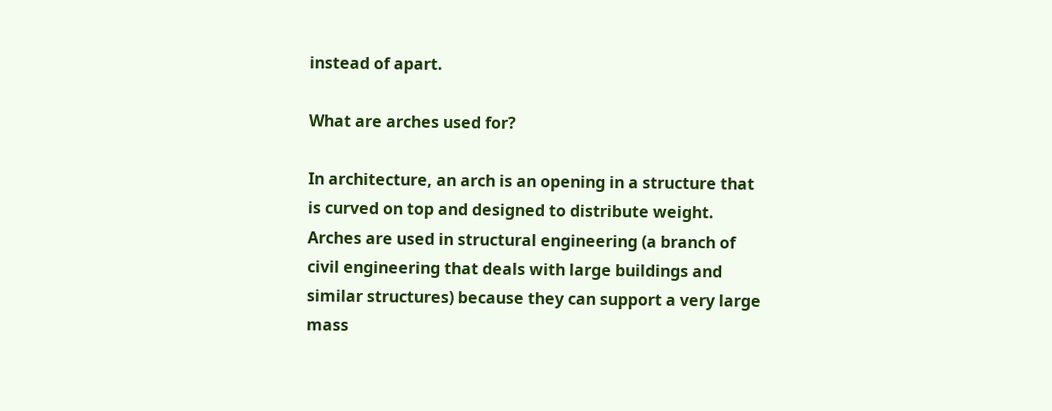instead of apart.

What are arches used for?

In architecture, an arch is an opening in a structure that is curved on top and designed to distribute weight. Arches are used in structural engineering (a branch of civil engineering that deals with large buildings and similar structures) because they can support a very large mass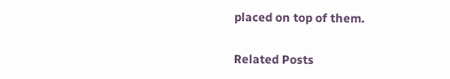placed on top of them.

Related Posts